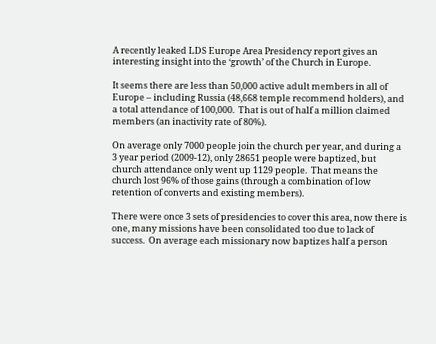A recently leaked LDS Europe Area Presidency report gives an interesting insight into the ‘growth’ of the Church in Europe.

It seems there are less than 50,000 active adult members in all of Europe – including Russia (48,668 temple recommend holders), and a total attendance of 100,000.  That is out of half a million claimed members (an inactivity rate of 80%).

On average only 7000 people join the church per year, and during a 3 year period (2009-12), only 28651 people were baptized, but church attendance only went up 1129 people.  That means the church lost 96% of those gains (through a combination of low retention of converts and existing members).

There were once 3 sets of presidencies to cover this area, now there is one, many missions have been consolidated too due to lack of success.  On average each missionary now baptizes half a person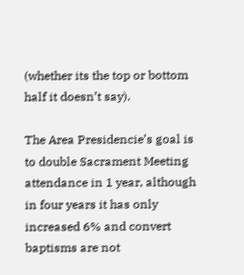(whether its the top or bottom half it doesn’t say).

The Area Presidencie’s goal is to double Sacrament Meeting attendance in 1 year, although in four years it has only increased 6% and convert baptisms are not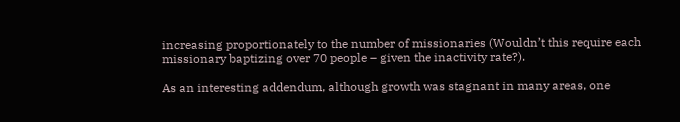increasing proportionately to the number of missionaries (Wouldn’t this require each missionary baptizing over 70 people – given the inactivity rate?).

As an interesting addendum, although growth was stagnant in many areas, one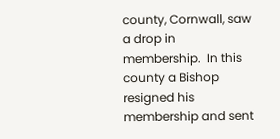county, Cornwall, saw a drop in membership.  In this county a Bishop resigned his membership and sent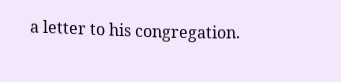a letter to his congregation.